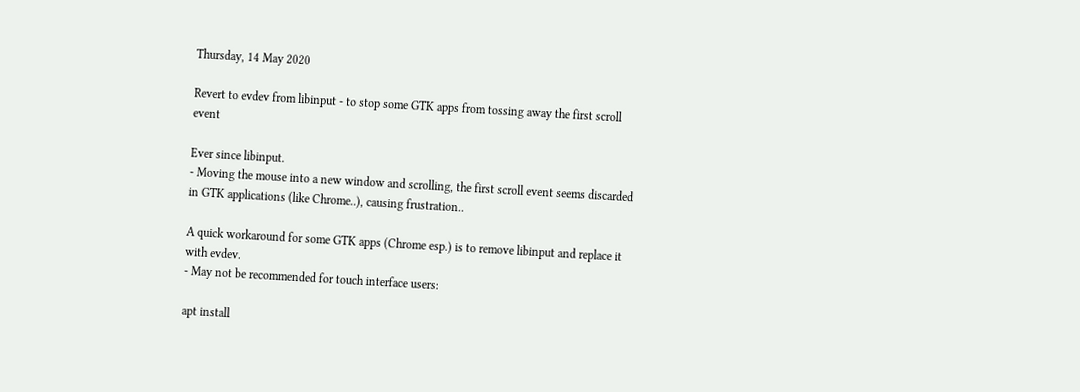Thursday, 14 May 2020

Revert to evdev from libinput - to stop some GTK apps from tossing away the first scroll event

Ever since libinput.
- Moving the mouse into a new window and scrolling, the first scroll event seems discarded in GTK applications (like Chrome..), causing frustration..

A quick workaround for some GTK apps (Chrome esp.) is to remove libinput and replace it with evdev.
- May not be recommended for touch interface users:

apt install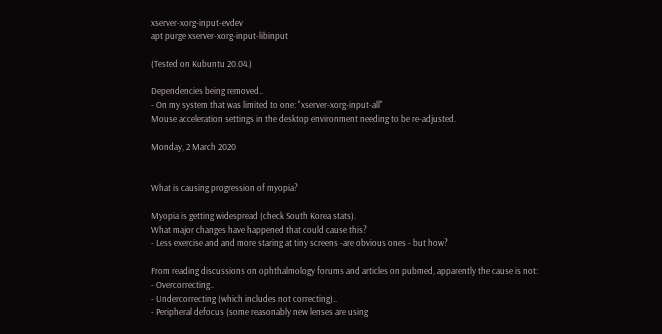xserver-xorg-input-evdev
apt purge xserver-xorg-input-libinput

(Tested on Kubuntu 20.04.)

Dependencies being removed..
- On my system that was limited to one: "xserver-xorg-input-all"
Mouse acceleration settings in the desktop environment needing to be re-adjusted.

Monday, 2 March 2020


What is causing progression of myopia?

Myopia is getting widespread (check South Korea stats).
What major changes have happened that could cause this?
- Less exercise and and more staring at tiny screens -are obvious ones - but how?

From reading discussions on ophthalmology forums and articles on pubmed, apparently the cause is not:
- Overcorrecting..
- Undercorrecting (which includes not correcting)..
- Peripheral defocus (some reasonably new lenses are using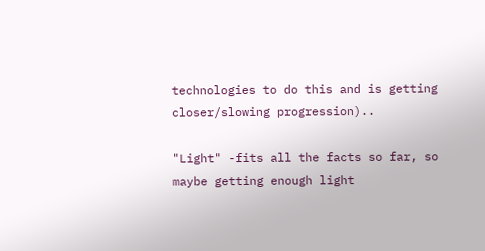technologies to do this and is getting closer/slowing progression)..

"Light" -fits all the facts so far, so maybe getting enough light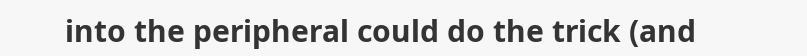into the peripheral could do the trick (and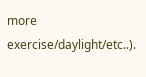more exercise/daylight/etc..).